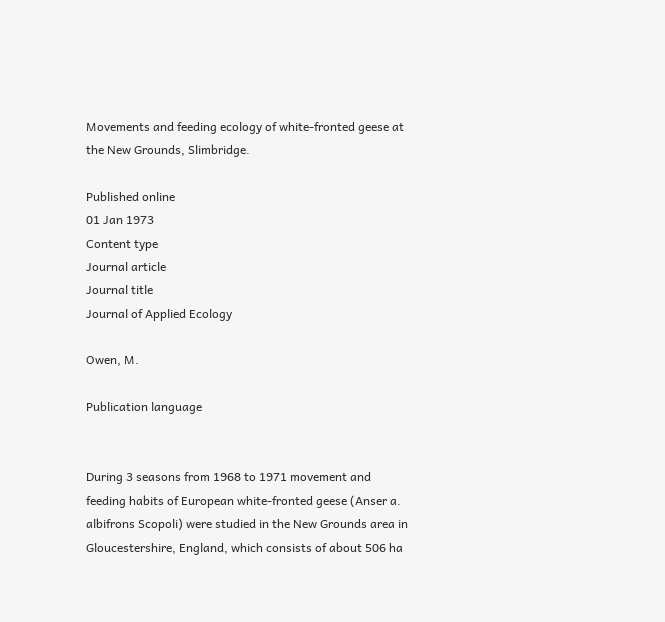Movements and feeding ecology of white-fronted geese at the New Grounds, Slimbridge.

Published online
01 Jan 1973
Content type
Journal article
Journal title
Journal of Applied Ecology

Owen, M.

Publication language


During 3 seasons from 1968 to 1971 movement and feeding habits of European white-fronted geese (Anser a. albifrons Scopoli) were studied in the New Grounds area in Gloucestershire, England, which consists of about 506 ha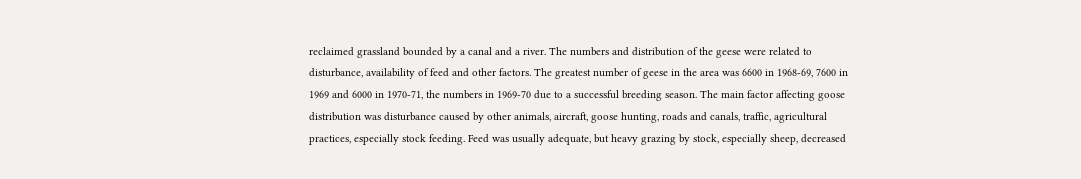reclaimed grassland bounded by a canal and a river. The numbers and distribution of the geese were related to disturbance, availability of feed and other factors. The greatest number of geese in the area was 6600 in 1968-69, 7600 in 1969 and 6000 in 1970-71, the numbers in 1969-70 due to a successful breeding season. The main factor affecting goose distribution was disturbance caused by other animals, aircraft, goose hunting, roads and canals, traffic, agricultural practices, especially stock feeding. Feed was usually adequate, but heavy grazing by stock, especially sheep, decreased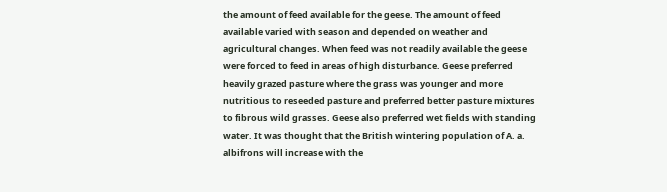the amount of feed available for the geese. The amount of feed available varied with season and depended on weather and agricultural changes. When feed was not readily available the geese were forced to feed in areas of high disturbance. Geese preferred heavily grazed pasture where the grass was younger and more nutritious to reseeded pasture and preferred better pasture mixtures to fibrous wild grasses. Geese also preferred wet fields with standing water. It was thought that the British wintering population of A. a. albifrons will increase with the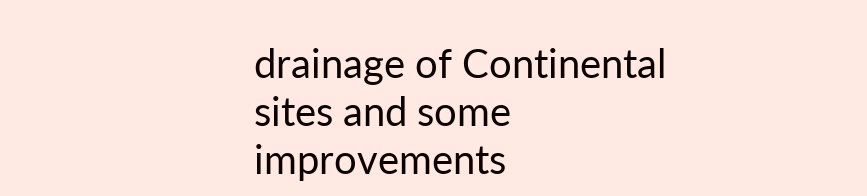drainage of Continental sites and some improvements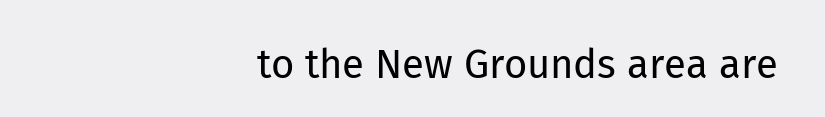to the New Grounds area are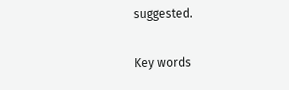suggested.

Key words